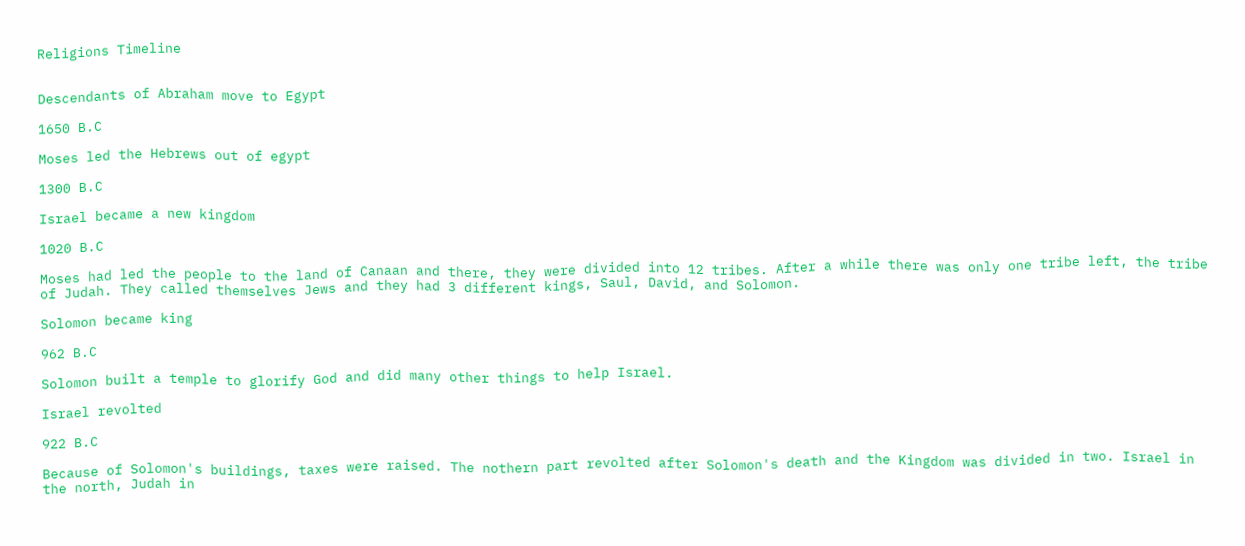Religions Timeline


Descendants of Abraham move to Egypt

1650 B.C

Moses led the Hebrews out of egypt

1300 B.C

Israel became a new kingdom

1020 B.C

Moses had led the people to the land of Canaan and there, they were divided into 12 tribes. After a while there was only one tribe left, the tribe of Judah. They called themselves Jews and they had 3 different kings, Saul, David, and Solomon.

Solomon became king

962 B.C

Solomon built a temple to glorify God and did many other things to help Israel.

Israel revolted

922 B.C

Because of Solomon's buildings, taxes were raised. The nothern part revolted after Solomon's death and the Kingdom was divided in two. Israel in the north, Judah in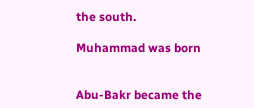the south.

Muhammad was born


Abu-Bakr became the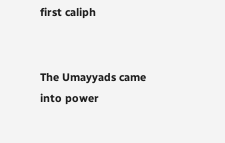first caliph


The Umayyads came into power